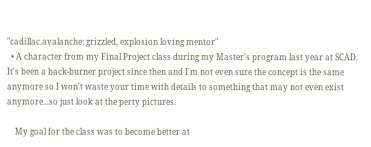"cadillac.avalanche: grizzled, explosion loving mentor"
  • A character from my Final Project class during my Master's program last year at SCAD. It's been a back-burner project since then and I'm not even sure the concept is the same anymore so I won't waste your time with details to something that may not even exist anymore...so just look at the perty pictures.

    My goal for the class was to become better at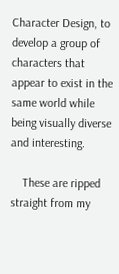Character Design, to develop a group of characters that appear to exist in the same world while being visually diverse and interesting.

    These are ripped straight from my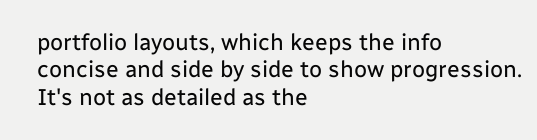portfolio layouts, which keeps the info concise and side by side to show progression. It's not as detailed as the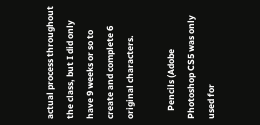actual process throughout the class, but I did only have 9 weeks or so to create and complete 6 original characters.

    Pencils (Adobe Photoshop CS5 was only used for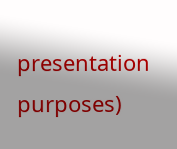presentation purposes)